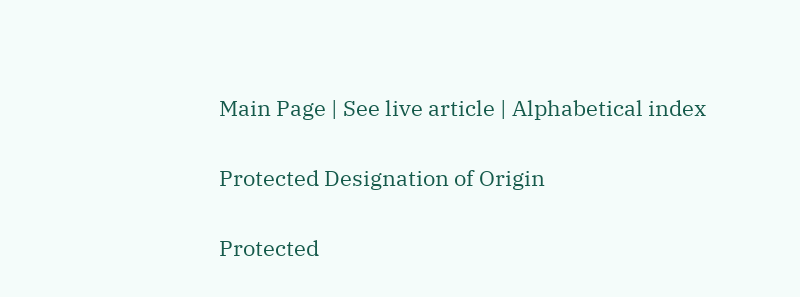Main Page | See live article | Alphabetical index

Protected Designation of Origin

Protected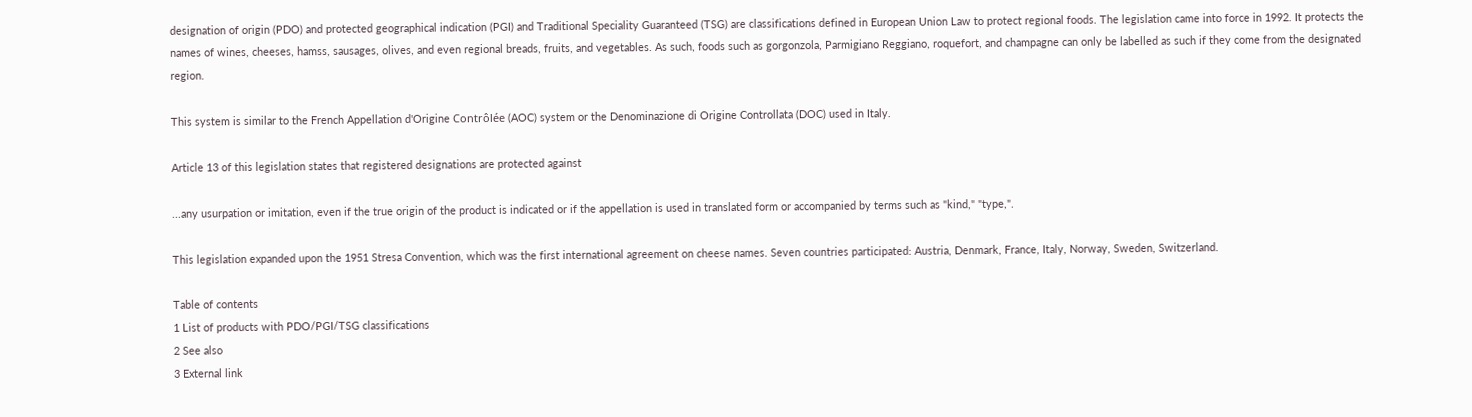designation of origin (PDO) and protected geographical indication (PGI) and Traditional Speciality Guaranteed (TSG) are classifications defined in European Union Law to protect regional foods. The legislation came into force in 1992. It protects the names of wines, cheeses, hamss, sausages, olives, and even regional breads, fruits, and vegetables. As such, foods such as gorgonzola, Parmigiano Reggiano, roquefort, and champagne can only be labelled as such if they come from the designated region.

This system is similar to the French Appellation d'Origine Contrôlée (AOC) system or the Denominazione di Origine Controllata (DOC) used in Italy.

Article 13 of this legislation states that registered designations are protected against

...any usurpation or imitation, even if the true origin of the product is indicated or if the appellation is used in translated form or accompanied by terms such as "kind," "type,".

This legislation expanded upon the 1951 Stresa Convention, which was the first international agreement on cheese names. Seven countries participated: Austria, Denmark, France, Italy, Norway, Sweden, Switzerland.

Table of contents
1 List of products with PDO/PGI/TSG classifications
2 See also
3 External link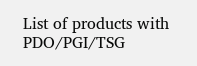List of products with PDO/PGI/TSG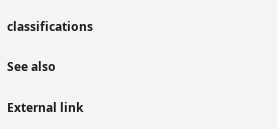classifications

See also

External link